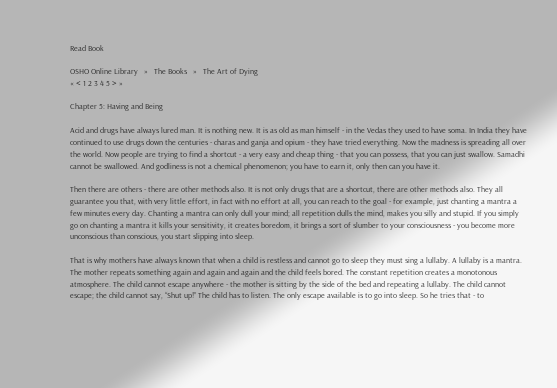Read Book

OSHO Online Library   »   The Books   »   The Art of Dying
« < 1 2 3 4 5 > »

Chapter 5: Having and Being

Acid and drugs have always lured man. It is nothing new. It is as old as man himself - in the Vedas they used to have soma. In India they have continued to use drugs down the centuries - charas and ganja and opium - they have tried everything. Now the madness is spreading all over the world. Now people are trying to find a shortcut - a very easy and cheap thing - that you can possess, that you can just swallow. Samadhi cannot be swallowed. And godliness is not a chemical phenomenon; you have to earn it, only then can you have it.

Then there are others - there are other methods also. It is not only drugs that are a shortcut, there are other methods also. They all guarantee you that, with very little effort, in fact with no effort at all, you can reach to the goal - for example, just chanting a mantra a few minutes every day. Chanting a mantra can only dull your mind; all repetition dulls the mind, makes you silly and stupid. If you simply go on chanting a mantra it kills your sensitivity, it creates boredom, it brings a sort of slumber to your consciousness - you become more unconscious than conscious, you start slipping into sleep.

That is why mothers have always known that when a child is restless and cannot go to sleep they must sing a lullaby. A lullaby is a mantra. The mother repeats something again and again and again and the child feels bored. The constant repetition creates a monotonous atmosphere. The child cannot escape anywhere - the mother is sitting by the side of the bed and repeating a lullaby. The child cannot escape; the child cannot say, “Shut up!” The child has to listen. The only escape available is to go into sleep. So he tries that - to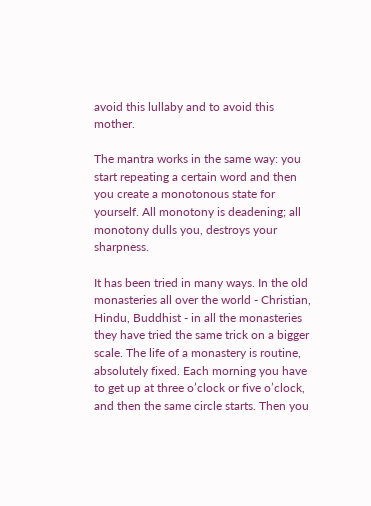avoid this lullaby and to avoid this mother.

The mantra works in the same way: you start repeating a certain word and then you create a monotonous state for yourself. All monotony is deadening; all monotony dulls you, destroys your sharpness.

It has been tried in many ways. In the old monasteries all over the world - Christian, Hindu, Buddhist - in all the monasteries they have tried the same trick on a bigger scale. The life of a monastery is routine, absolutely fixed. Each morning you have to get up at three o’clock or five o’clock, and then the same circle starts. Then you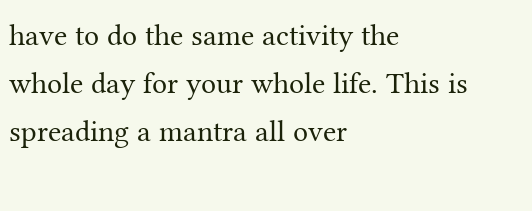have to do the same activity the whole day for your whole life. This is spreading a mantra all over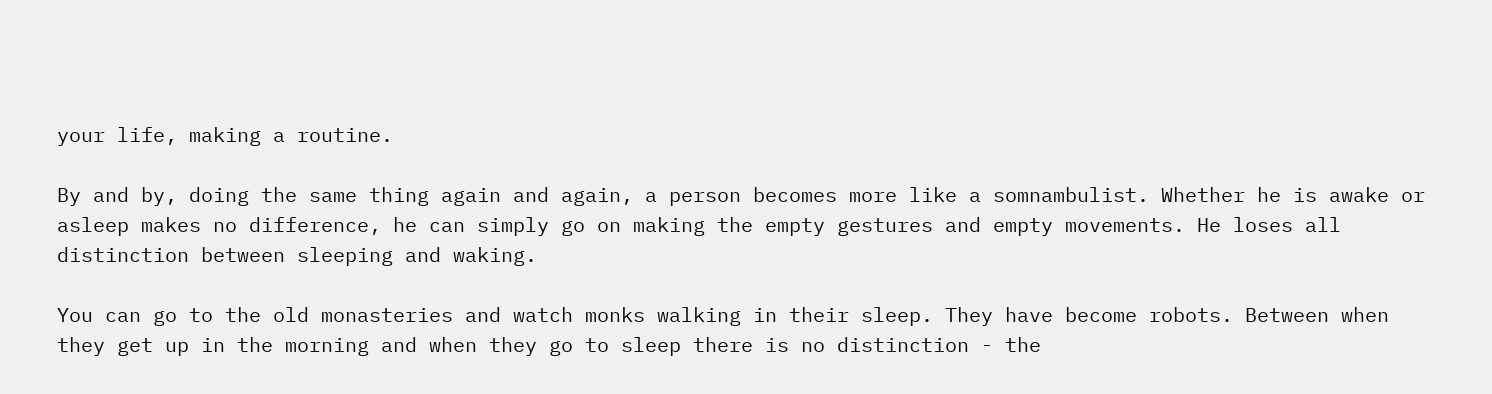your life, making a routine.

By and by, doing the same thing again and again, a person becomes more like a somnambulist. Whether he is awake or asleep makes no difference, he can simply go on making the empty gestures and empty movements. He loses all distinction between sleeping and waking.

You can go to the old monasteries and watch monks walking in their sleep. They have become robots. Between when they get up in the morning and when they go to sleep there is no distinction - the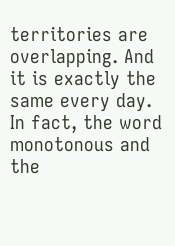territories are overlapping. And it is exactly the same every day. In fact, the word monotonous and the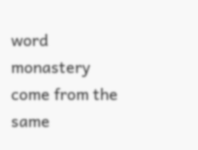word monastery come from the same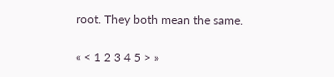root. They both mean the same.

« < 1 2 3 4 5 > »